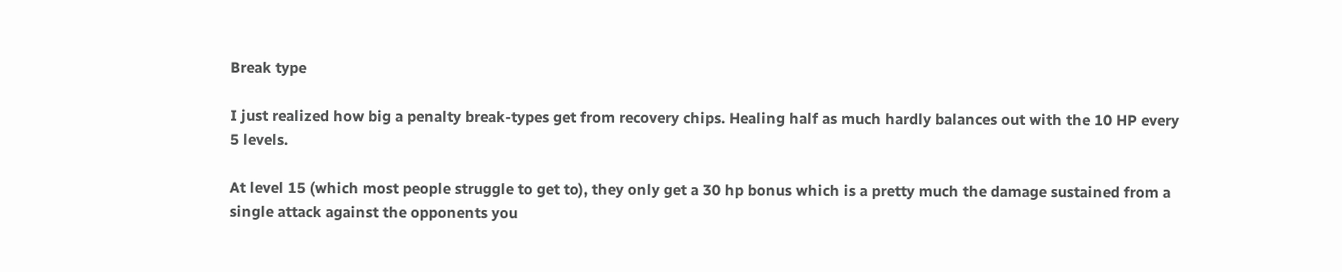Break type

I just realized how big a penalty break-types get from recovery chips. Healing half as much hardly balances out with the 10 HP every 5 levels.

At level 15 (which most people struggle to get to), they only get a 30 hp bonus which is a pretty much the damage sustained from a single attack against the opponents you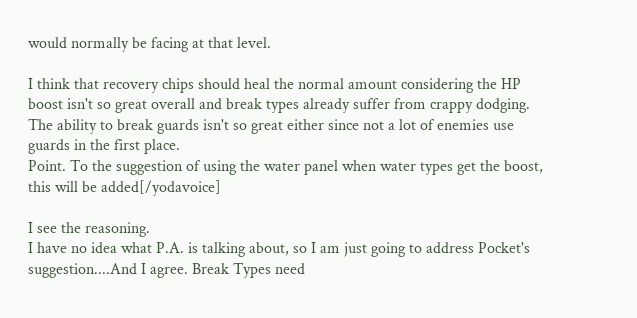would normally be facing at that level.

I think that recovery chips should heal the normal amount considering the HP boost isn't so great overall and break types already suffer from crappy dodging. The ability to break guards isn't so great either since not a lot of enemies use guards in the first place.
Point. To the suggestion of using the water panel when water types get the boost, this will be added[/yodavoice]

I see the reasoning.
I have no idea what P.A. is talking about, so I am just going to address Pocket's suggestion....And I agree. Break Types need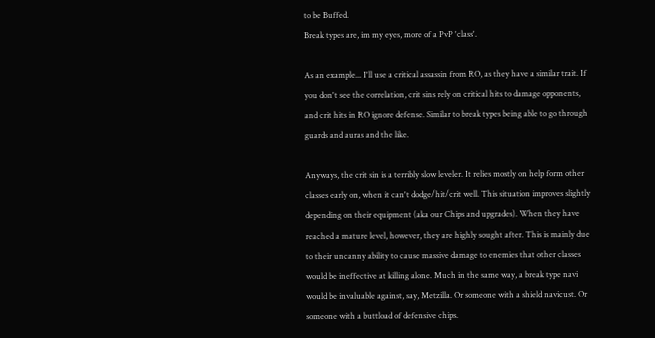to be Buffed.
Break types are, im my eyes, more of a PvP 'class'.

As an example... I'll use a critical assassin from RO, as they have a similar trait. If you don't see the correlation, crit sins rely on critical hits to damage opponents, and crit hits in RO ignore defense. Similar to break types being able to go through guards and auras and the like.

Anyways, the crit sin is a terribly slow leveler. It relies mostly on help form other classes early on, when it can't dodge/hit/crit well. This situation improves slightly depending on their equipment (aka our Chips and upgrades). When they have reached a mature level, however, they are highly sought after. This is mainly due to their uncanny ability to cause massive damage to enemies that other classes would be ineffective at killing alone. Much in the same way, a break type navi would be invaluable against, say, Metzilla. Or someone with a shield navicust. Or someone with a buttload of defensive chips.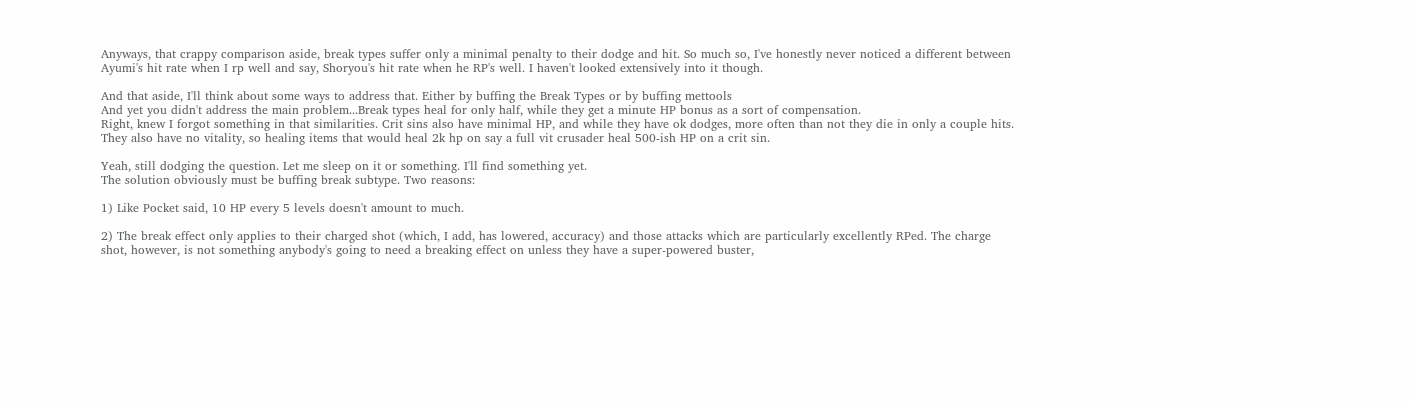Anyways, that crappy comparison aside, break types suffer only a minimal penalty to their dodge and hit. So much so, I've honestly never noticed a different between Ayumi's hit rate when I rp well and say, Shoryou's hit rate when he RP's well. I haven't looked extensively into it though.

And that aside, I'll think about some ways to address that. Either by buffing the Break Types or by buffing mettools
And yet you didn't address the main problem...Break types heal for only half, while they get a minute HP bonus as a sort of compensation.
Right, knew I forgot something in that similarities. Crit sins also have minimal HP, and while they have ok dodges, more often than not they die in only a couple hits. They also have no vitality, so healing items that would heal 2k hp on say a full vit crusader heal 500-ish HP on a crit sin.

Yeah, still dodging the question. Let me sleep on it or something. I'll find something yet.
The solution obviously must be buffing break subtype. Two reasons:

1) Like Pocket said, 10 HP every 5 levels doesn't amount to much.

2) The break effect only applies to their charged shot (which, I add, has lowered, accuracy) and those attacks which are particularly excellently RPed. The charge shot, however, is not something anybody's going to need a breaking effect on unless they have a super-powered buster,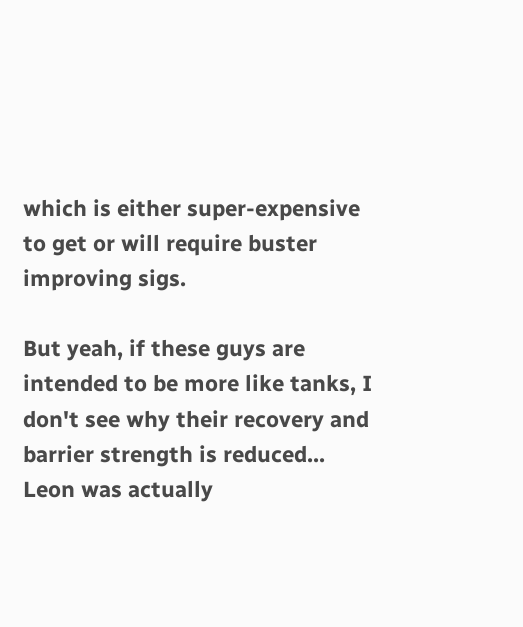which is either super-expensive to get or will require buster improving sigs.

But yeah, if these guys are intended to be more like tanks, I don't see why their recovery and barrier strength is reduced...
Leon was actually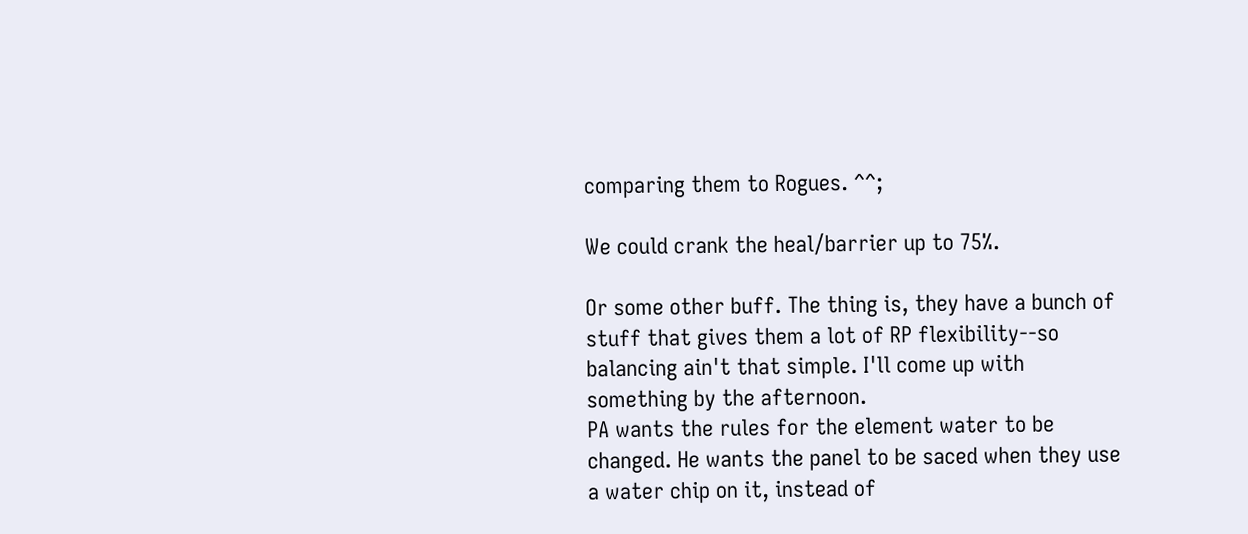comparing them to Rogues. ^^;

We could crank the heal/barrier up to 75%.

Or some other buff. The thing is, they have a bunch of stuff that gives them a lot of RP flexibility--so balancing ain't that simple. I'll come up with something by the afternoon.
PA wants the rules for the element water to be changed. He wants the panel to be saced when they use a water chip on it, instead of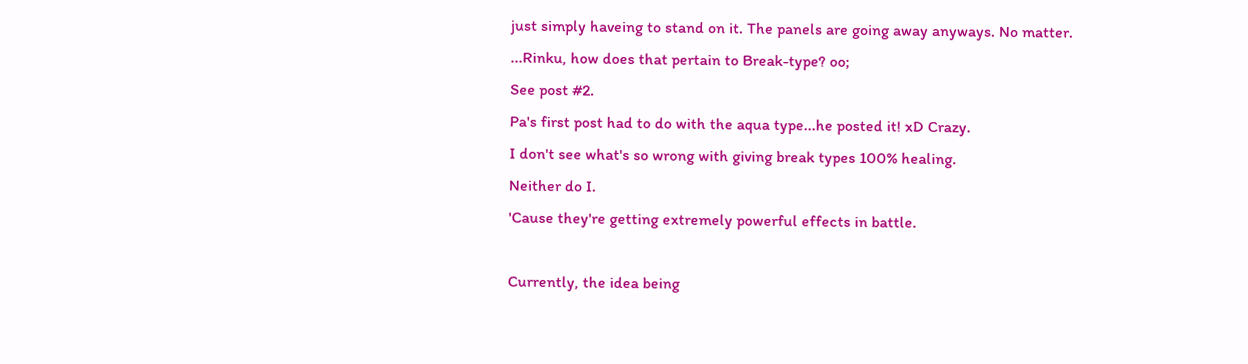just simply haveing to stand on it. The panels are going away anyways. No matter.
...Rinku, how does that pertain to Break-type? oo;
See post #2.
Pa's first post had to do with the aqua type...he posted it! xD Crazy.
I don't see what's so wrong with giving break types 100% healing.
Neither do I.
'Cause they're getting extremely powerful effects in battle.

Currently, the idea being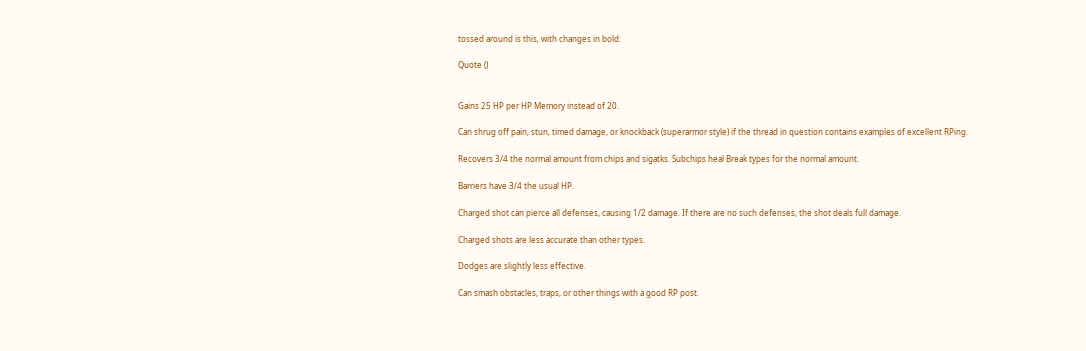tossed around is this, with changes in bold:

Quote ()


Gains 25 HP per HP Memory instead of 20.

Can shrug off pain, stun, timed damage, or knockback (superarmor style) if the thread in question contains examples of excellent RPing.

Recovers 3/4 the normal amount from chips and sigatks. Subchips heal Break types for the normal amount.

Barriers have 3/4 the usual HP.

Charged shot can pierce all defenses, causing 1/2 damage. If there are no such defenses, the shot deals full damage.

Charged shots are less accurate than other types.

Dodges are slightly less effective.

Can smash obstacles, traps, or other things with a good RP post.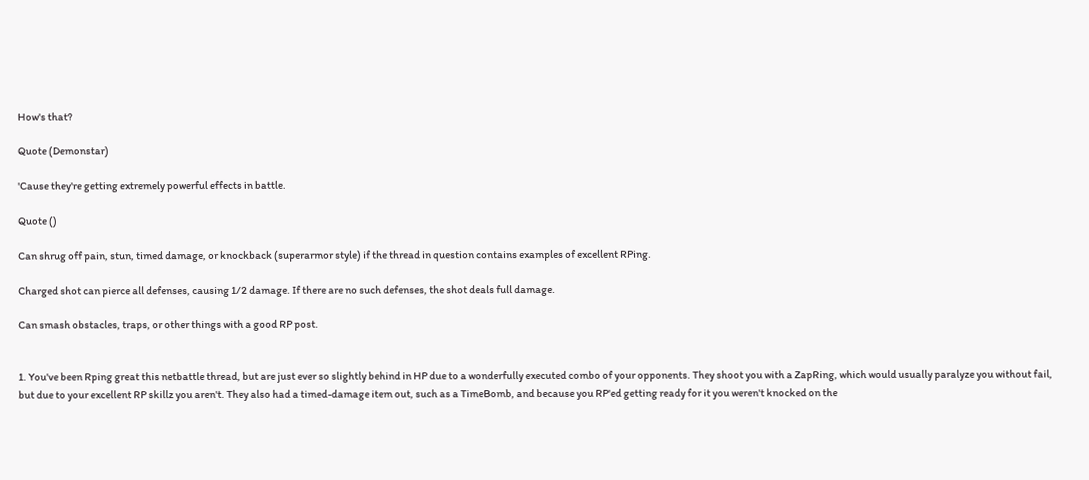How's that?

Quote (Demonstar)

'Cause they're getting extremely powerful effects in battle.

Quote ()

Can shrug off pain, stun, timed damage, or knockback (superarmor style) if the thread in question contains examples of excellent RPing.

Charged shot can pierce all defenses, causing 1/2 damage. If there are no such defenses, the shot deals full damage.

Can smash obstacles, traps, or other things with a good RP post.


1. You've been Rping great this netbattle thread, but are just ever so slightly behind in HP due to a wonderfully executed combo of your opponents. They shoot you with a ZapRing, which would usually paralyze you without fail, but due to your excellent RP skillz you aren't. They also had a timed-damage item out, such as a TimeBomb, and because you RP'ed getting ready for it you weren't knocked on the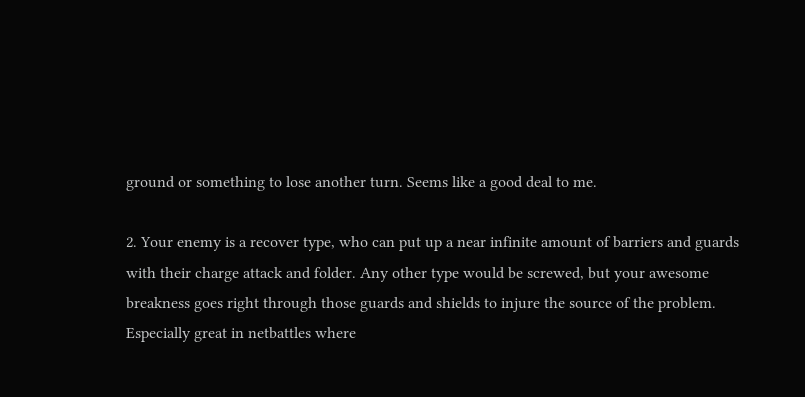ground or something to lose another turn. Seems like a good deal to me.

2. Your enemy is a recover type, who can put up a near infinite amount of barriers and guards with their charge attack and folder. Any other type would be screwed, but your awesome breakness goes right through those guards and shields to injure the source of the problem. Especially great in netbattles where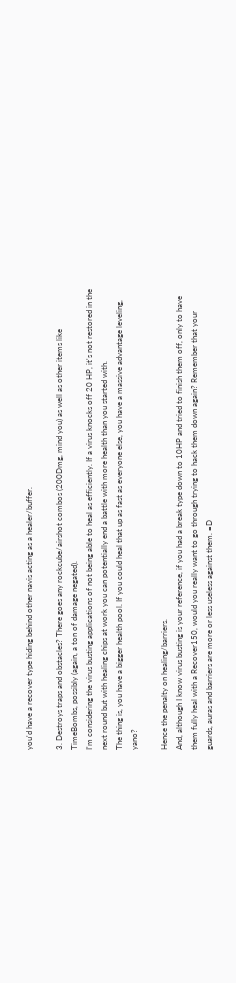you'd have a recover type hiding behind other navis acting as a healer/buffer.

3. Destroys traps and obstacles? There goes any rockcube/airshot combos (200Dmg, mind you) as well as other items like TimeBombs, possibly (again, a ton of damage negated).
I'm considering the virus busting applications of not being able to heal as efficiently. If a virus knocks off 20 HP, it's not restored in the next round but with healing chips at work you can potentially end a battle with more health than you started with.
The thing is, you have a bigger health pool. If you could heal that up as fast as everyone else, you have a massive advantage leveling, yano?

Hence the penalty on healing/barriers.
And, although I know virus busting is your reference, if you had a break type down to 10HP and tried to finish them off, only to have them fully heal with a Recover150, would you really want to go through trying to hack them down again? Remember that your guards, auras and barriers are more or less useless against them. =D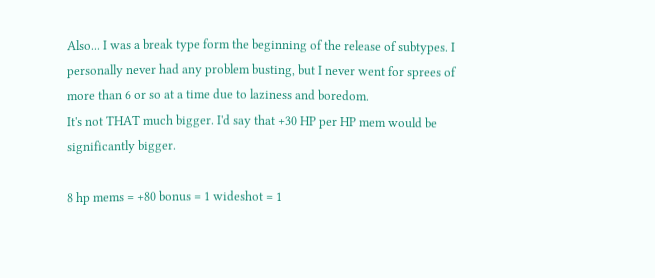Also... I was a break type form the beginning of the release of subtypes. I personally never had any problem busting, but I never went for sprees of more than 6 or so at a time due to laziness and boredom.
It's not THAT much bigger. I'd say that +30 HP per HP mem would be significantly bigger.

8 hp mems = +80 bonus = 1 wideshot = 1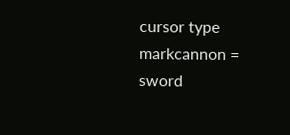cursor type markcannon = sword